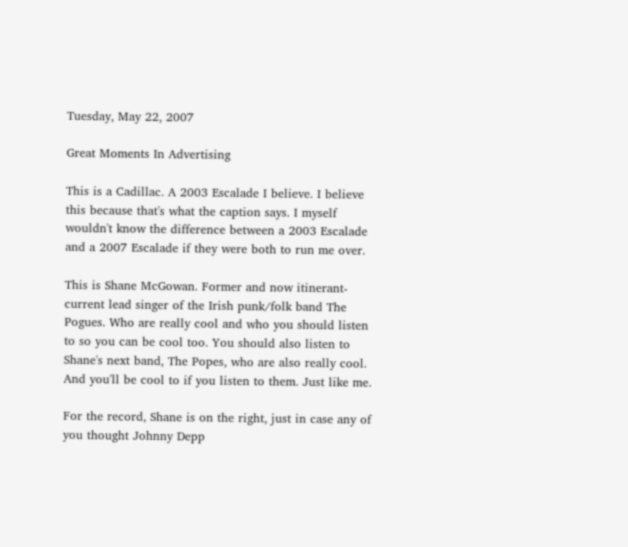Tuesday, May 22, 2007

Great Moments In Advertising

This is a Cadillac. A 2003 Escalade I believe. I believe this because that's what the caption says. I myself wouldn't know the difference between a 2003 Escalade and a 2007 Escalade if they were both to run me over.

This is Shane McGowan. Former and now itinerant-current lead singer of the Irish punk/folk band The Pogues. Who are really cool and who you should listen to so you can be cool too. You should also listen to Shane's next band, The Popes, who are also really cool. And you'll be cool to if you listen to them. Just like me.

For the record, Shane is on the right, just in case any of you thought Johnny Depp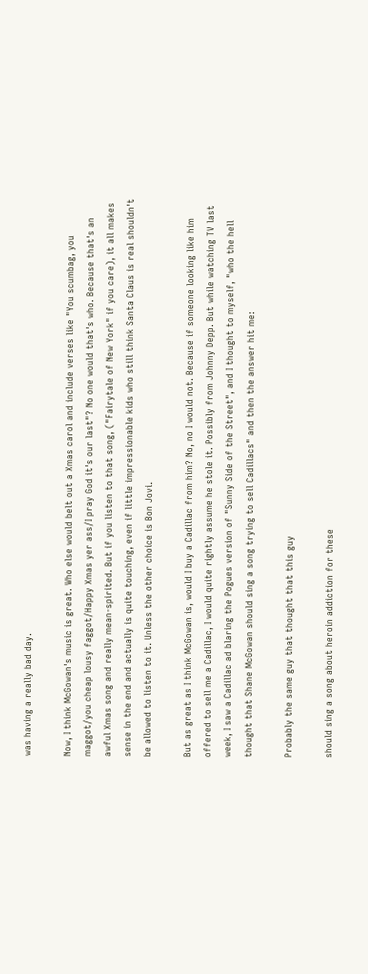was having a really bad day.

Now, I think McGowan's music is great. Who else would belt out a Xmas carol and include verses like "You scumbag, you maggot/you cheap lousy faggot/Happy Xmas yer ass/I pray God it's our last"? No one would that's who. Because that's an awful Xmas song and really mean-spirited. But if you listen to that song, ("Fairytale of New York" if you care), it all makes sense in the end and actually is quite touching, even if little impressionable kids who still think Santa Claus is real shouldn't be allowed to listen to it. Unless the other choice is Bon Jovi.

But as great as I think McGowan is, would I buy a Cadillac from him? No, no I would not. Because if someone looking like him offered to sell me a Cadillac, I would quite rightly assume he stole it. Possibly from Johnny Depp. But while watching TV last week, I saw a Cadillac ad blaring the Pogues version of "Sunny Side of the Street", and I thought to myself, "who the hell thought that Shane McGowan should sing a song trying to sell Cadillacs" and then the answer hit me:

Probably the same guy that thought that this guy

should sing a song about heroin addiction for these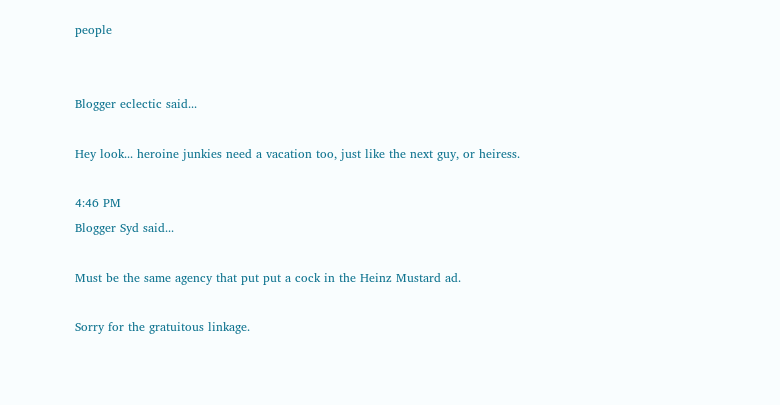people


Blogger eclectic said...

Hey look... heroine junkies need a vacation too, just like the next guy, or heiress.

4:46 PM
Blogger Syd said...

Must be the same agency that put put a cock in the Heinz Mustard ad.

Sorry for the gratuitous linkage.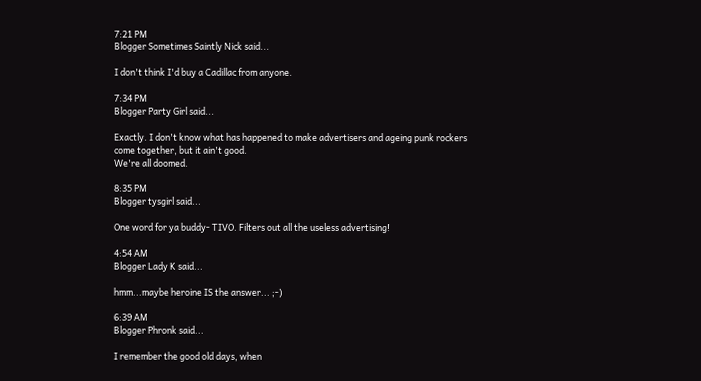7:21 PM
Blogger Sometimes Saintly Nick said...

I don't think I'd buy a Cadillac from anyone.

7:34 PM
Blogger Party Girl said...

Exactly. I don't know what has happened to make advertisers and ageing punk rockers come together, but it ain't good.
We're all doomed.

8:35 PM
Blogger tysgirl said...

One word for ya buddy- TIVO. Filters out all the useless advertising!

4:54 AM
Blogger Lady K said...

hmm...maybe heroine IS the answer... ;-)

6:39 AM
Blogger Phronk said...

I remember the good old days, when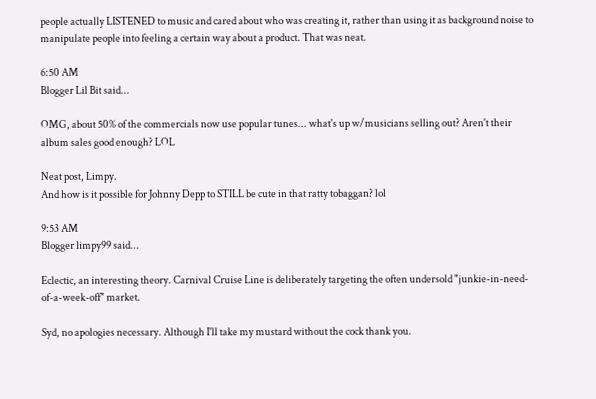people actually LISTENED to music and cared about who was creating it, rather than using it as background noise to manipulate people into feeling a certain way about a product. That was neat.

6:50 AM
Blogger Lil Bit said...

OMG, about 50% of the commercials now use popular tunes... what's up w/musicians selling out? Aren't their album sales good enough? LOL

Neat post, Limpy.
And how is it possible for Johnny Depp to STILL be cute in that ratty tobaggan? lol

9:53 AM
Blogger limpy99 said...

Eclectic, an interesting theory. Carnival Cruise Line is deliberately targeting the often undersold "junkie-in-need-of-a-week-off" market.

Syd, no apologies necessary. Although I'll take my mustard without the cock thank you.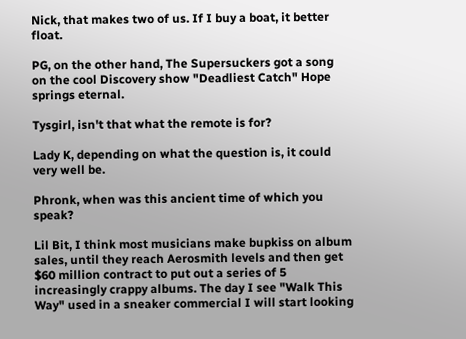Nick, that makes two of us. If I buy a boat, it better float.

PG, on the other hand, The Supersuckers got a song on the cool Discovery show "Deadliest Catch" Hope springs eternal.

Tysgirl, isn't that what the remote is for?

Lady K, depending on what the question is, it could very well be.

Phronk, when was this ancient time of which you speak?

Lil Bit, I think most musicians make bupkiss on album sales, until they reach Aerosmith levels and then get $60 million contract to put out a series of 5 increasingly crappy albums. The day I see "Walk This Way" used in a sneaker commercial I will start looking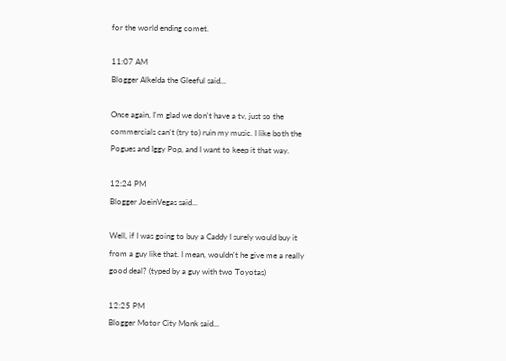for the world ending comet.

11:07 AM
Blogger Alkelda the Gleeful said...

Once again, I'm glad we don't have a tv, just so the commercials can't (try to) ruin my music. I like both the Pogues and Iggy Pop, and I want to keep it that way.

12:24 PM
Blogger JoeinVegas said...

Well, if I was going to buy a Caddy I surely would buy it from a guy like that. I mean, wouldn't he give me a really good deal? (typed by a guy with two Toyotas)

12:25 PM
Blogger Motor City Monk said...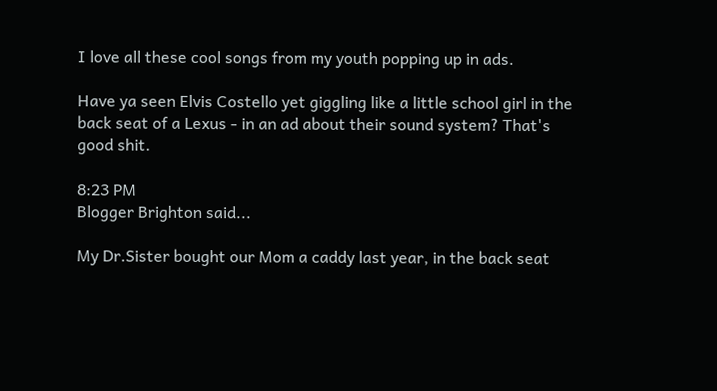I love all these cool songs from my youth popping up in ads.

Have ya seen Elvis Costello yet giggling like a little school girl in the back seat of a Lexus - in an ad about their sound system? That's good shit.

8:23 PM
Blogger Brighton said...

My Dr.Sister bought our Mom a caddy last year, in the back seat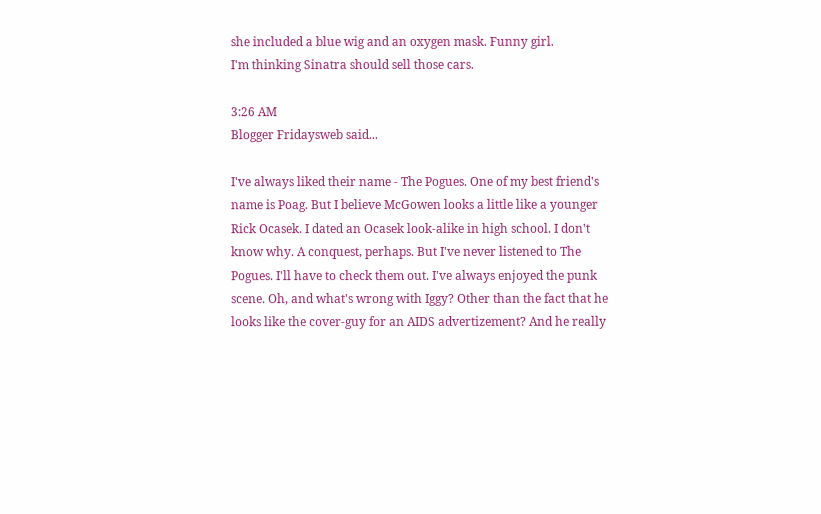she included a blue wig and an oxygen mask. Funny girl.
I'm thinking Sinatra should sell those cars.

3:26 AM
Blogger Fridaysweb said...

I've always liked their name - The Pogues. One of my best friend's name is Poag. But I believe McGowen looks a little like a younger Rick Ocasek. I dated an Ocasek look-alike in high school. I don't know why. A conquest, perhaps. But I've never listened to The Pogues. I'll have to check them out. I've always enjoyed the punk scene. Oh, and what's wrong with Iggy? Other than the fact that he looks like the cover-guy for an AIDS advertizement? And he really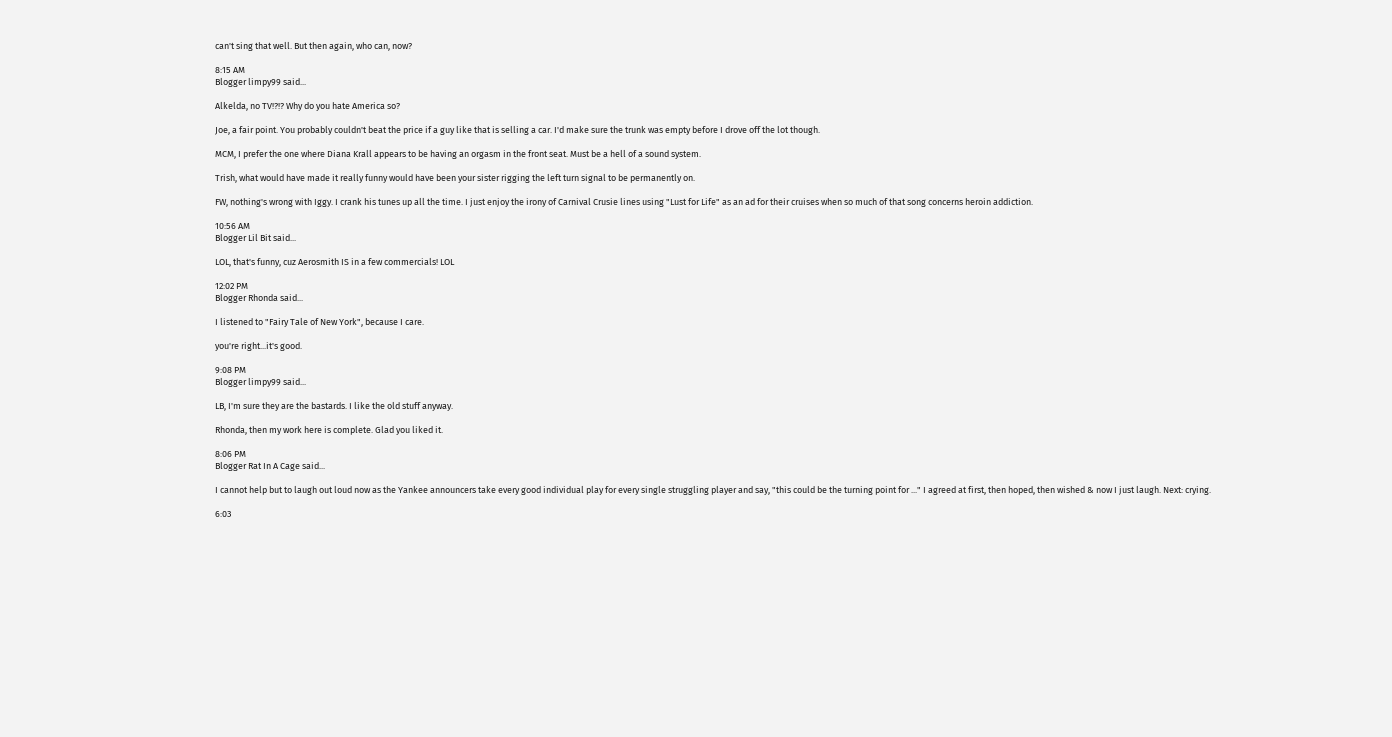can't sing that well. But then again, who can, now?

8:15 AM
Blogger limpy99 said...

Alkelda, no TV!?!? Why do you hate America so?

Joe, a fair point. You probably couldn't beat the price if a guy like that is selling a car. I'd make sure the trunk was empty before I drove off the lot though.

MCM, I prefer the one where Diana Krall appears to be having an orgasm in the front seat. Must be a hell of a sound system.

Trish, what would have made it really funny would have been your sister rigging the left turn signal to be permanently on.

FW, nothing's wrong with Iggy. I crank his tunes up all the time. I just enjoy the irony of Carnival Crusie lines using "Lust for Life" as an ad for their cruises when so much of that song concerns heroin addiction.

10:56 AM
Blogger Lil Bit said...

LOL, that's funny, cuz Aerosmith IS in a few commercials! LOL

12:02 PM
Blogger Rhonda said...

I listened to "Fairy Tale of New York", because I care.

you're right...it's good.

9:08 PM
Blogger limpy99 said...

LB, I'm sure they are the bastards. I like the old stuff anyway.

Rhonda, then my work here is complete. Glad you liked it.

8:06 PM
Blogger Rat In A Cage said...

I cannot help but to laugh out loud now as the Yankee announcers take every good individual play for every single struggling player and say, "this could be the turning point for ..." I agreed at first, then hoped, then wished & now I just laugh. Next: crying.

6:03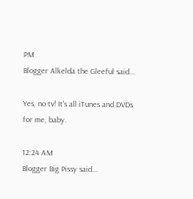PM
Blogger Alkelda the Gleeful said...

Yes, no tv! It's all iTunes and DVDs for me, baby.

12:24 AM
Blogger Big Pissy said...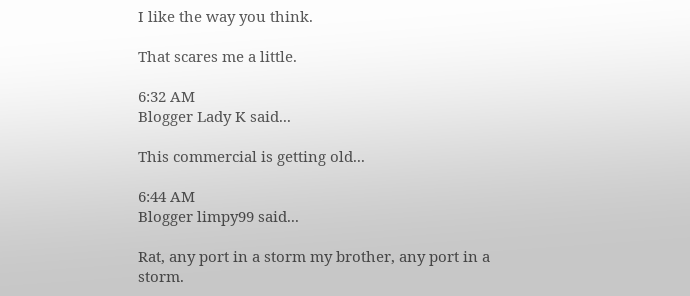I like the way you think.

That scares me a little.

6:32 AM
Blogger Lady K said...

This commercial is getting old...

6:44 AM
Blogger limpy99 said...

Rat, any port in a storm my brother, any port in a storm.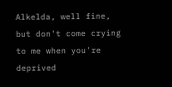Alkelda, well fine, but don't come crying to me when you're deprived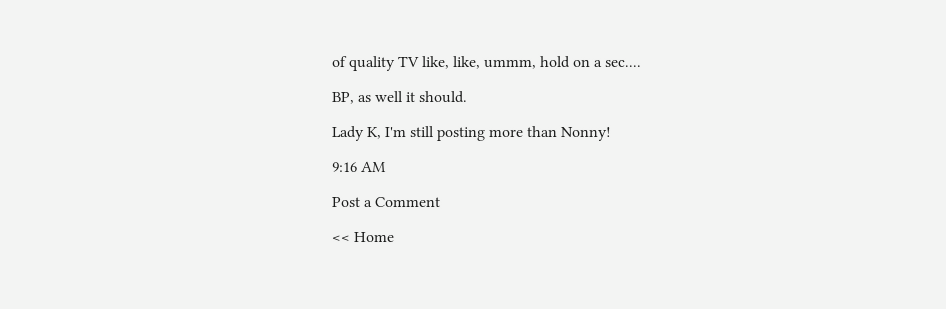of quality TV like, like, ummm, hold on a sec....

BP, as well it should.

Lady K, I'm still posting more than Nonny!

9:16 AM

Post a Comment

<< Home